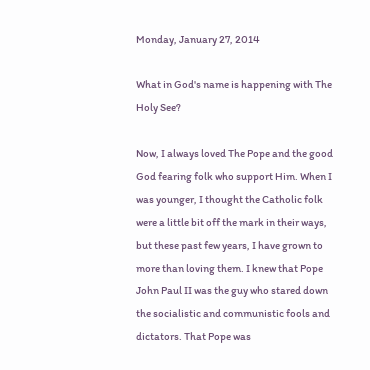Monday, January 27, 2014

What in God's name is happening with The Holy See?

Now, I always loved The Pope and the good God fearing folk who support Him. When I was younger, I thought the Catholic folk were a little bit off the mark in their ways, but these past few years, I have grown to more than loving them. I knew that Pope John Paul II was the guy who stared down the socialistic and communistic fools and dictators. That Pope was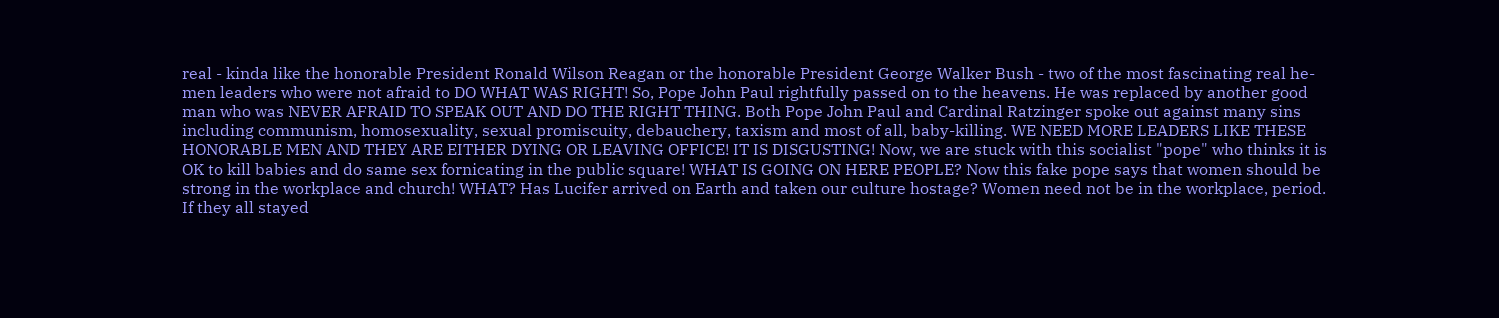real - kinda like the honorable President Ronald Wilson Reagan or the honorable President George Walker Bush - two of the most fascinating real he-men leaders who were not afraid to DO WHAT WAS RIGHT! So, Pope John Paul rightfully passed on to the heavens. He was replaced by another good man who was NEVER AFRAID TO SPEAK OUT AND DO THE RIGHT THING. Both Pope John Paul and Cardinal Ratzinger spoke out against many sins including communism, homosexuality, sexual promiscuity, debauchery, taxism and most of all, baby-killing. WE NEED MORE LEADERS LIKE THESE HONORABLE MEN AND THEY ARE EITHER DYING OR LEAVING OFFICE! IT IS DISGUSTING! Now, we are stuck with this socialist "pope" who thinks it is OK to kill babies and do same sex fornicating in the public square! WHAT IS GOING ON HERE PEOPLE? Now this fake pope says that women should be strong in the workplace and church! WHAT? Has Lucifer arrived on Earth and taken our culture hostage? Women need not be in the workplace, period. If they all stayed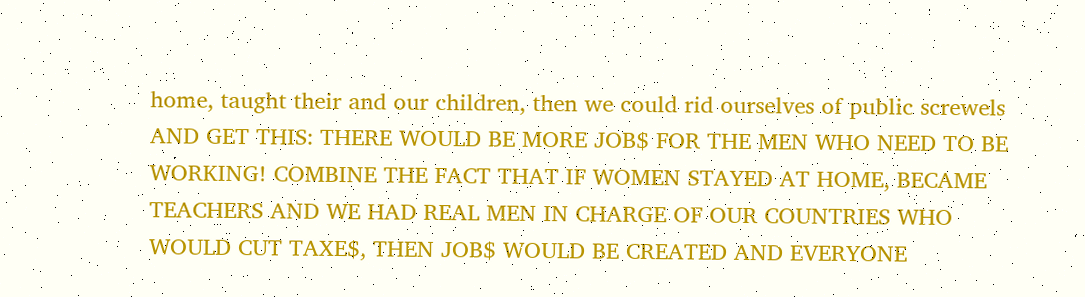home, taught their and our children, then we could rid ourselves of public screwels AND GET THIS: THERE WOULD BE MORE JOB$ FOR THE MEN WHO NEED TO BE WORKING! COMBINE THE FACT THAT IF WOMEN STAYED AT HOME, BECAME TEACHERS AND WE HAD REAL MEN IN CHARGE OF OUR COUNTRIES WHO WOULD CUT TAXE$, THEN JOB$ WOULD BE CREATED AND EVERYONE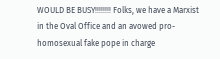WOULD BE BUSY!!!!!!!! Folks, we have a Marxist in the Oval Office and an avowed pro-homosexual fake pope in charge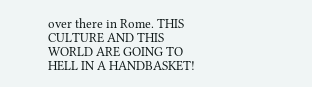over there in Rome. THIS CULTURE AND THIS WORLD ARE GOING TO HELL IN A HANDBASKET!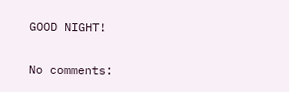GOOD NIGHT!

No comments: